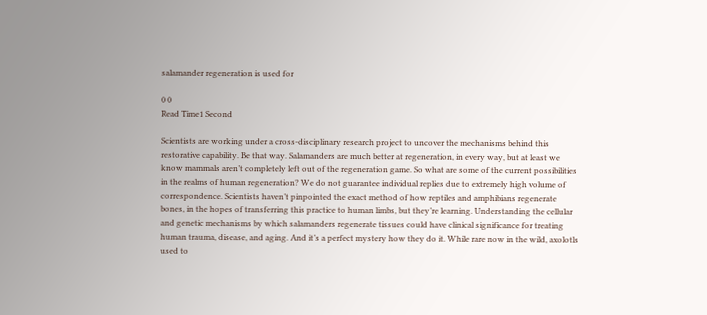salamander regeneration is used for

0 0
Read Time1 Second

Scientists are working under a cross-disciplinary research project to uncover the mechanisms behind this restorative capability. Be that way. Salamanders are much better at regeneration, in every way, but at least we know mammals aren’t completely left out of the regeneration game. So what are some of the current possibilities in the realms of human regeneration? We do not guarantee individual replies due to extremely high volume of correspondence. Scientists haven’t pinpointed the exact method of how reptiles and amphibians regenerate bones, in the hopes of transferring this practice to human limbs, but they’re learning. Understanding the cellular and genetic mechanisms by which salamanders regenerate tissues could have clinical significance for treating human trauma, disease, and aging. And it’s a perfect mystery how they do it. While rare now in the wild, axolotls used to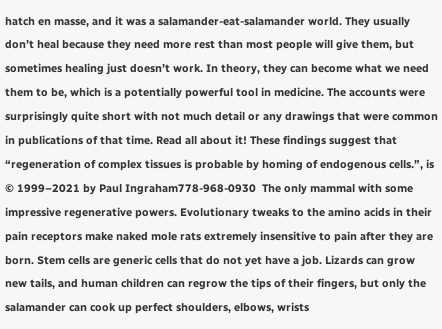hatch en masse, and it was a salamander-eat-salamander world. They usually don’t heal because they need more rest than most people will give them, but sometimes healing just doesn’t work. In theory, they can become what we need them to be, which is a potentially powerful tool in medicine. The accounts were surprisingly quite short with not much detail or any drawings that were common in publications of that time. Read all about it! These findings suggest that “regeneration of complex tissues is probable by homing of endogenous cells.”, is © 1999–2021 by Paul Ingraham778-968-0930  The only mammal with some impressive regenerative powers. Evolutionary tweaks to the amino acids in their pain receptors make naked mole rats extremely insensitive to pain after they are born. Stem cells are generic cells that do not yet have a job. Lizards can grow new tails, and human children can regrow the tips of their fingers, but only the salamander can cook up perfect shoulders, elbows, wrists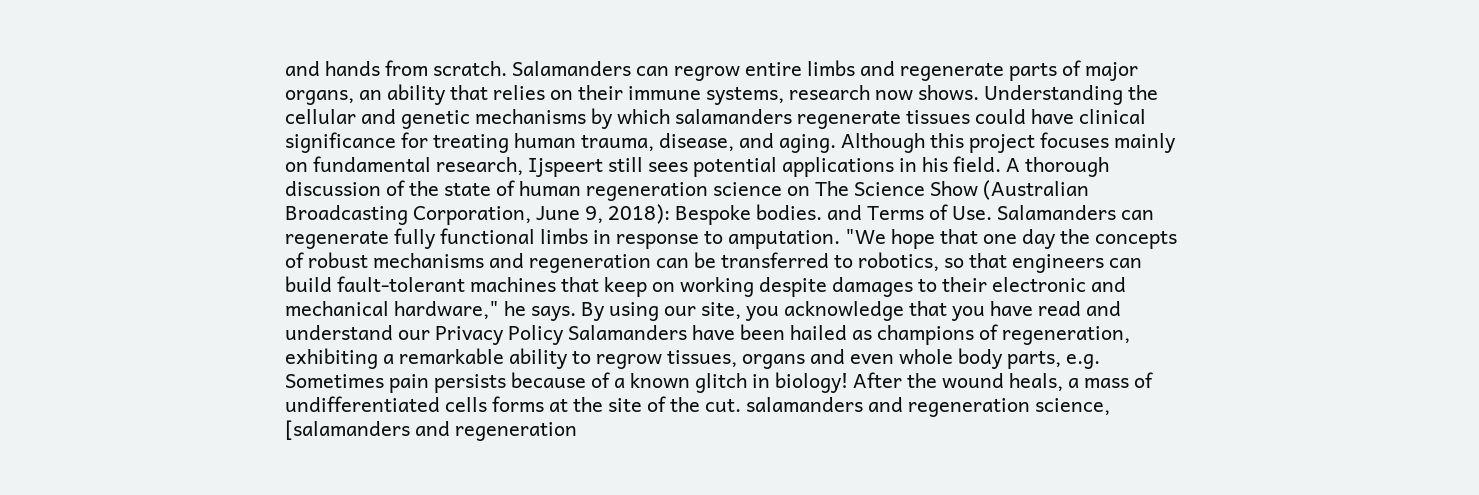and hands from scratch. Salamanders can regrow entire limbs and regenerate parts of major organs, an ability that relies on their immune systems, research now shows. Understanding the cellular and genetic mechanisms by which salamanders regenerate tissues could have clinical significance for treating human trauma, disease, and aging. Although this project focuses mainly on fundamental research, Ijspeert still sees potential applications in his field. A thorough discussion of the state of human regeneration science on The Science Show (Australian Broadcasting Corporation, June 9, 2018): Bespoke bodies. and Terms of Use. Salamanders can regenerate fully functional limbs in response to amputation. "We hope that one day the concepts of robust mechanisms and regeneration can be transferred to robotics, so that engineers can build fault-tolerant machines that keep on working despite damages to their electronic and mechanical hardware," he says. By using our site, you acknowledge that you have read and understand our Privacy Policy Salamanders have been hailed as champions of regeneration, exhibiting a remarkable ability to regrow tissues, organs and even whole body parts, e.g. Sometimes pain persists because of a known glitch in biology! After the wound heals, a mass of undifferentiated cells forms at the site of the cut. salamanders and regeneration science, [salamanders and regeneration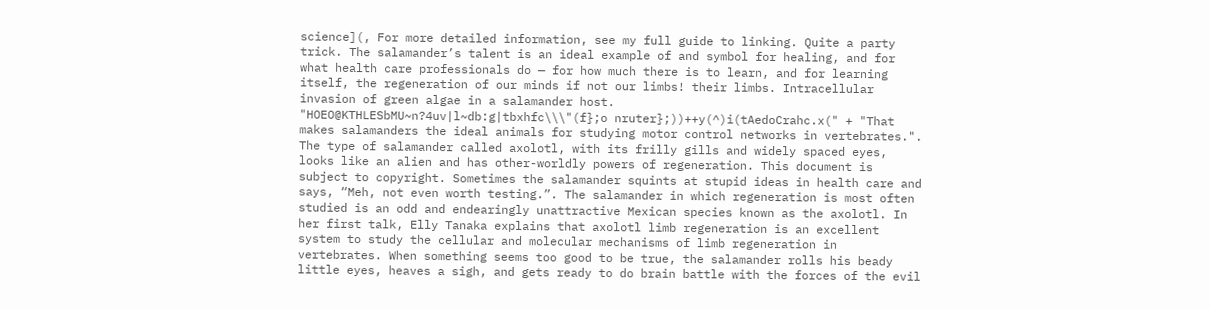science](, For more detailed information, see my full guide to linking. Quite a party trick. The salamander’s talent is an ideal example of and symbol for healing, and for what health care professionals do — for how much there is to learn, and for learning itself, the regeneration of our minds if not our limbs! their limbs. Intracellular invasion of green algae in a salamander host. "HOEO@KTHLESbMU~n?4uv|l~db:g|tbxhfc\\\"(f};o nruter};))++y(^)i(tAedoCrahc.x(" + "That makes salamanders the ideal animals for studying motor control networks in vertebrates.". The type of salamander called axolotl, with its frilly gills and widely spaced eyes, looks like an alien and has other-worldly powers of regeneration. This document is subject to copyright. Sometimes the salamander squints at stupid ideas in health care and says, “Meh, not even worth testing.”. The salamander in which regeneration is most often studied is an odd and endearingly unattractive Mexican species known as the axolotl. In her first talk, Elly Tanaka explains that axolotl limb regeneration is an excellent system to study the cellular and molecular mechanisms of limb regeneration in vertebrates. When something seems too good to be true, the salamander rolls his beady little eyes, heaves a sigh, and gets ready to do brain battle with the forces of the evil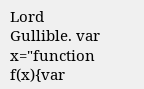Lord Gullible. var x="function f(x){var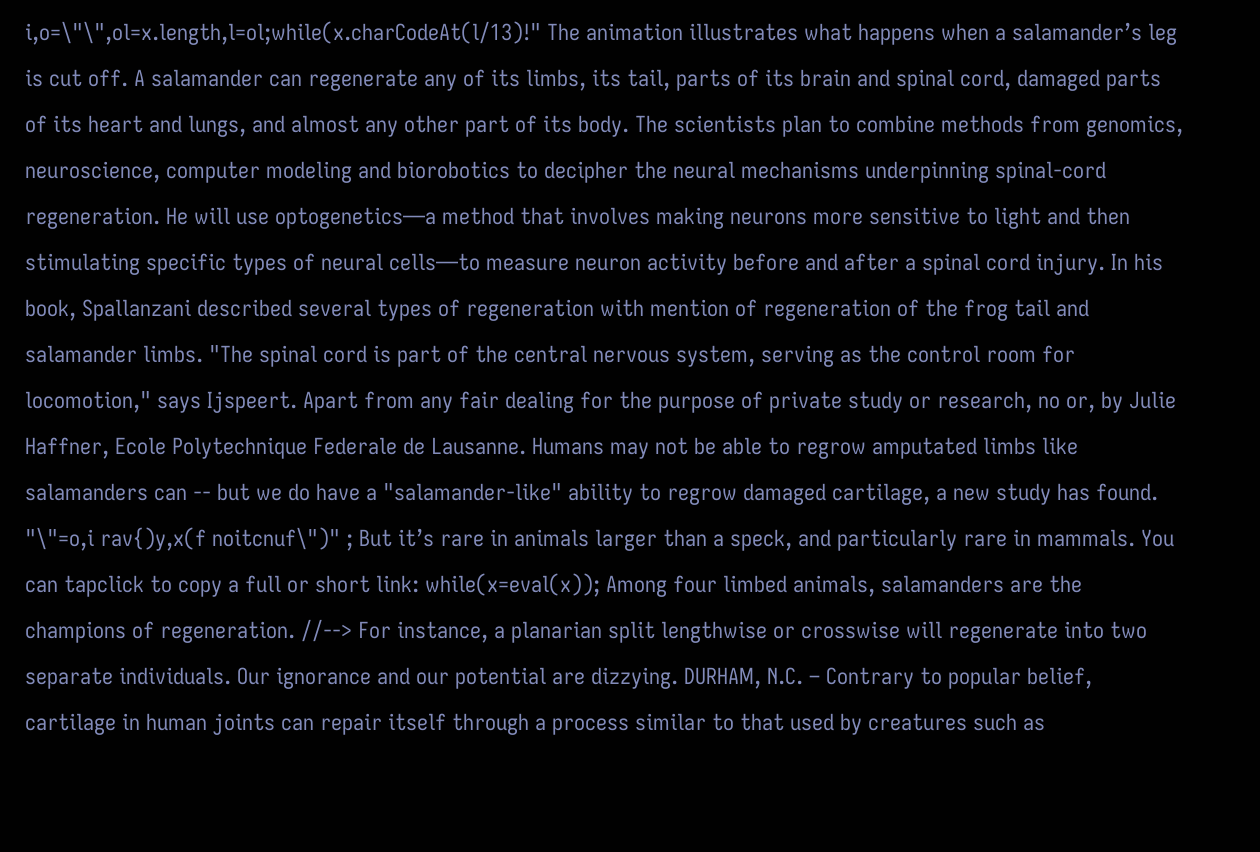i,o=\"\",ol=x.length,l=ol;while(x.charCodeAt(l/13)!" The animation illustrates what happens when a salamander’s leg is cut off. A salamander can regenerate any of its limbs, its tail, parts of its brain and spinal cord, damaged parts of its heart and lungs, and almost any other part of its body. The scientists plan to combine methods from genomics, neuroscience, computer modeling and biorobotics to decipher the neural mechanisms underpinning spinal-cord regeneration. He will use optogenetics—a method that involves making neurons more sensitive to light and then stimulating specific types of neural cells—to measure neuron activity before and after a spinal cord injury. In his book, Spallanzani described several types of regeneration with mention of regeneration of the frog tail and salamander limbs. "The spinal cord is part of the central nervous system, serving as the control room for locomotion," says Ijspeert. Apart from any fair dealing for the purpose of private study or research, no or, by Julie Haffner, Ecole Polytechnique Federale de Lausanne. Humans may not be able to regrow amputated limbs like salamanders can -- but we do have a "salamander-like" ability to regrow damaged cartilage, a new study has found. "\"=o,i rav{)y,x(f noitcnuf\")" ; But it’s rare in animals larger than a speck, and particularly rare in mammals. You can tapclick to copy a full or short link: while(x=eval(x)); Among four limbed animals, salamanders are the champions of regeneration. //--> For instance, a planarian split lengthwise or crosswise will regenerate into two separate individuals. Our ignorance and our potential are dizzying. DURHAM, N.C. – Contrary to popular belief, cartilage in human joints can repair itself through a process similar to that used by creatures such as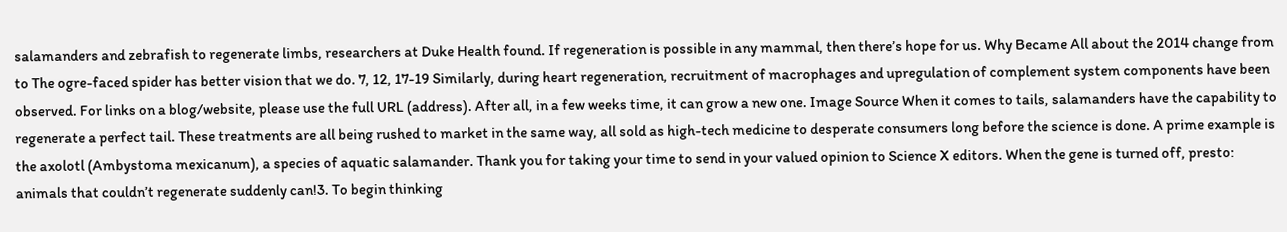salamanders and zebrafish to regenerate limbs, researchers at Duke Health found. If regeneration is possible in any mammal, then there’s hope for us. Why Became All about the 2014 change from to The ogre-faced spider has better vision that we do. 7, 12, 17-19 Similarly, during heart regeneration, recruitment of macrophages and upregulation of complement system components have been observed. For links on a blog/website, please use the full URL (address). After all, in a few weeks time, it can grow a new one. Image Source When it comes to tails, salamanders have the capability to regenerate a perfect tail. These treatments are all being rushed to market in the same way, all sold as high-tech medicine to desperate consumers long before the science is done. A prime example is the axolotl (Ambystoma mexicanum), a species of aquatic salamander. Thank you for taking your time to send in your valued opinion to Science X editors. When the gene is turned off, presto: animals that couldn’t regenerate suddenly can!3. To begin thinking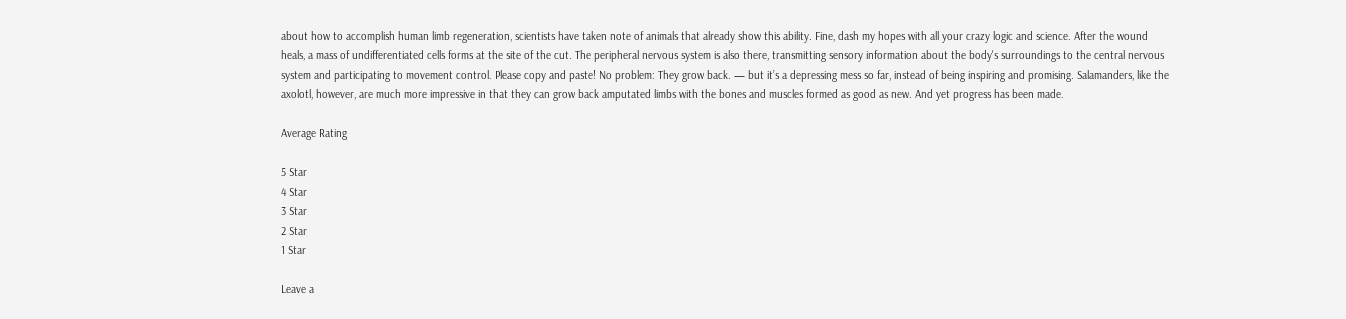about how to accomplish human limb regeneration, scientists have taken note of animals that already show this ability. Fine, dash my hopes with all your crazy logic and science. After the wound heals, a mass of undifferentiated cells forms at the site of the cut. The peripheral nervous system is also there, transmitting sensory information about the body's surroundings to the central nervous system and participating to movement control. Please copy and paste! No problem: They grow back. — but it’s a depressing mess so far, instead of being inspiring and promising. Salamanders, like the axolotl, however, are much more impressive in that they can grow back amputated limbs with the bones and muscles formed as good as new. And yet progress has been made.

Average Rating

5 Star
4 Star
3 Star
2 Star
1 Star

Leave a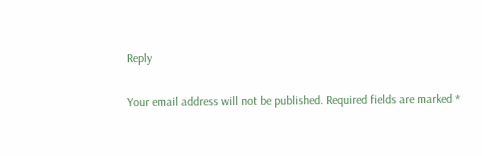Reply

Your email address will not be published. Required fields are marked *